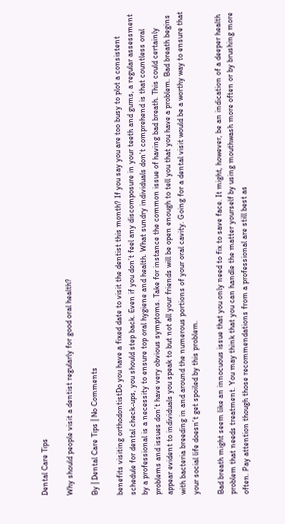Dental Care Tips

Why should people visit a dentist regularly for good oral health?

By | Dental Care Tips | No Comments

benefits visiting orthodontistDo you have a fixed date to visit the dentist this month? If you say you are too busy to plot a consistent schedule for dental check-ups, you should step back. Even if you don’t feel any discomposure in your teeth and gums, a regular assessment by a professional is a necessity to ensure top oral hygiene and health. What sundry individuals don’t comprehend is that countless oral problems and issues don’t have very obvious symptoms. Take for instance the common issue of having bad breath. This could certainly appear evident to individuals you speak to but not all your friends will be open enough to tell you that you have a problem. Bad breath begins with bacteria breeding in and around the numerous portions of your oral cavity. Going for a dental visit would be a worthy way to ensure that your social life doesn’t get spoiled by this problem.

Bad breath might seem like an innocuous issue that you only need to fix to save face. It might, however, be an indication of a deeper health problem that needs treatment. You may think that you can handle the matter yourself by using mouthwash more often or by brushing more often. Pay attention though those recommendations from a professional are still best as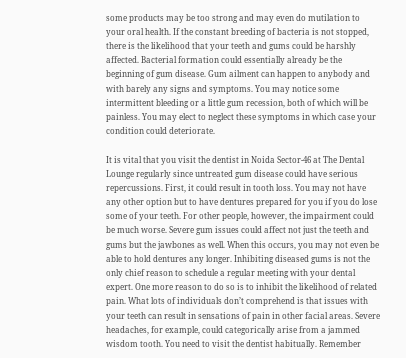some products may be too strong and may even do mutilation to your oral health. If the constant breeding of bacteria is not stopped, there is the likelihood that your teeth and gums could be harshly affected. Bacterial formation could essentially already be the beginning of gum disease. Gum ailment can happen to anybody and with barely any signs and symptoms. You may notice some intermittent bleeding or a little gum recession, both of which will be painless. You may elect to neglect these symptoms in which case your condition could deteriorate.

It is vital that you visit the dentist in Noida Sector-46 at The Dental Lounge regularly since untreated gum disease could have serious repercussions. First, it could result in tooth loss. You may not have any other option but to have dentures prepared for you if you do lose some of your teeth. For other people, however, the impairment could be much worse. Severe gum issues could affect not just the teeth and gums but the jawbones as well. When this occurs, you may not even be able to hold dentures any longer. Inhibiting diseased gums is not the only chief reason to schedule a regular meeting with your dental expert. One more reason to do so is to inhibit the likelihood of related pain. What lots of individuals don’t comprehend is that issues with your teeth can result in sensations of pain in other facial areas. Severe headaches, for example, could categorically arise from a jammed wisdom tooth. You need to visit the dentist habitually. Remember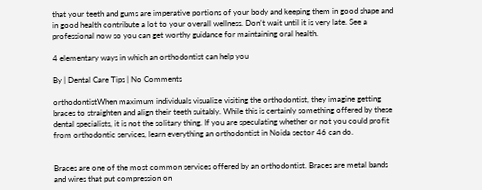that your teeth and gums are imperative portions of your body and keeping them in good shape and in good health contribute a lot to your overall wellness. Don’t wait until it is very late. See a professional now so you can get worthy guidance for maintaining oral health.

4 elementary ways in which an orthodontist can help you

By | Dental Care Tips | No Comments

orthodontistWhen maximum individuals visualize visiting the orthodontist, they imagine getting braces to straighten and align their teeth suitably. While this is certainly something offered by these dental specialists, it is not the solitary thing. If you are speculating whether or not you could profit from orthodontic services, learn everything an orthodontist in Noida sector 46 can do.


Braces are one of the most common services offered by an orthodontist. Braces are metal bands and wires that put compression on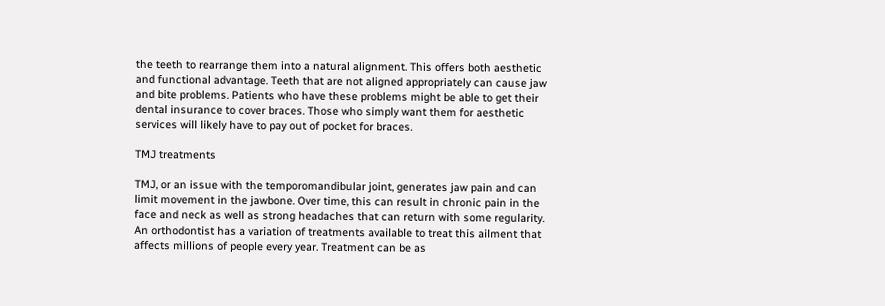the teeth to rearrange them into a natural alignment. This offers both aesthetic and functional advantage. Teeth that are not aligned appropriately can cause jaw and bite problems. Patients who have these problems might be able to get their dental insurance to cover braces. Those who simply want them for aesthetic services will likely have to pay out of pocket for braces.

TMJ treatments

TMJ, or an issue with the temporomandibular joint, generates jaw pain and can limit movement in the jawbone. Over time, this can result in chronic pain in the face and neck as well as strong headaches that can return with some regularity. An orthodontist has a variation of treatments available to treat this ailment that affects millions of people every year. Treatment can be as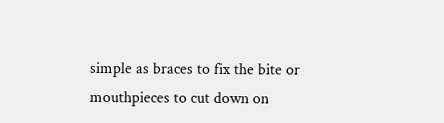simple as braces to fix the bite or mouthpieces to cut down on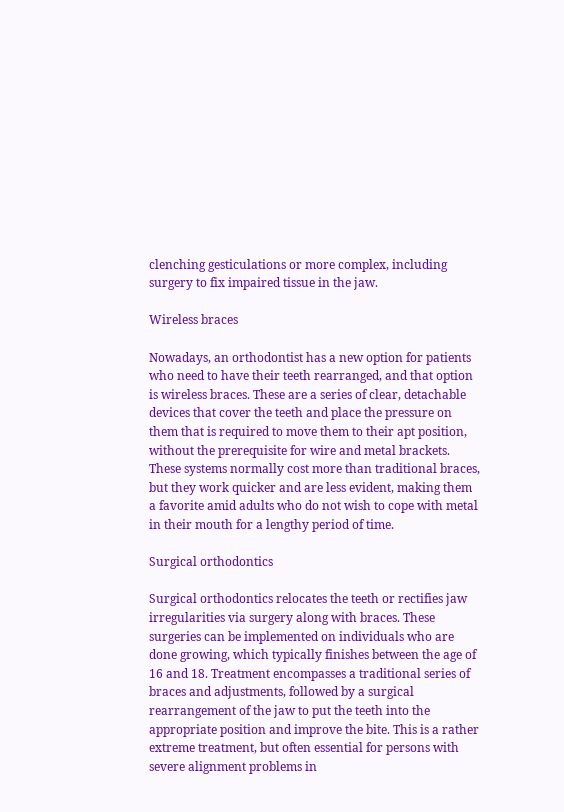clenching gesticulations or more complex, including surgery to fix impaired tissue in the jaw.

Wireless braces

Nowadays, an orthodontist has a new option for patients who need to have their teeth rearranged, and that option is wireless braces. These are a series of clear, detachable devices that cover the teeth and place the pressure on them that is required to move them to their apt position, without the prerequisite for wire and metal brackets. These systems normally cost more than traditional braces, but they work quicker and are less evident, making them a favorite amid adults who do not wish to cope with metal in their mouth for a lengthy period of time.

Surgical orthodontics

Surgical orthodontics relocates the teeth or rectifies jaw irregularities via surgery along with braces. These surgeries can be implemented on individuals who are done growing, which typically finishes between the age of 16 and 18. Treatment encompasses a traditional series of braces and adjustments, followed by a surgical rearrangement of the jaw to put the teeth into the appropriate position and improve the bite. This is a rather extreme treatment, but often essential for persons with severe alignment problems in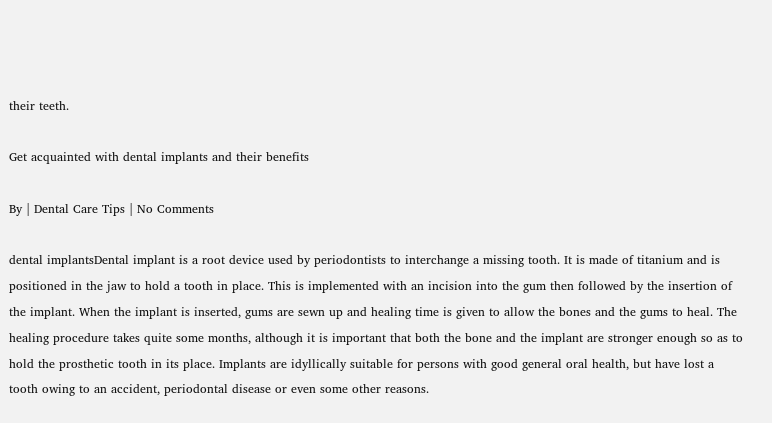their teeth.

Get acquainted with dental implants and their benefits

By | Dental Care Tips | No Comments

dental implantsDental implant is a root device used by periodontists to interchange a missing tooth. It is made of titanium and is positioned in the jaw to hold a tooth in place. This is implemented with an incision into the gum then followed by the insertion of the implant. When the implant is inserted, gums are sewn up and healing time is given to allow the bones and the gums to heal. The healing procedure takes quite some months, although it is important that both the bone and the implant are stronger enough so as to hold the prosthetic tooth in its place. Implants are idyllically suitable for persons with good general oral health, but have lost a tooth owing to an accident, periodontal disease or even some other reasons.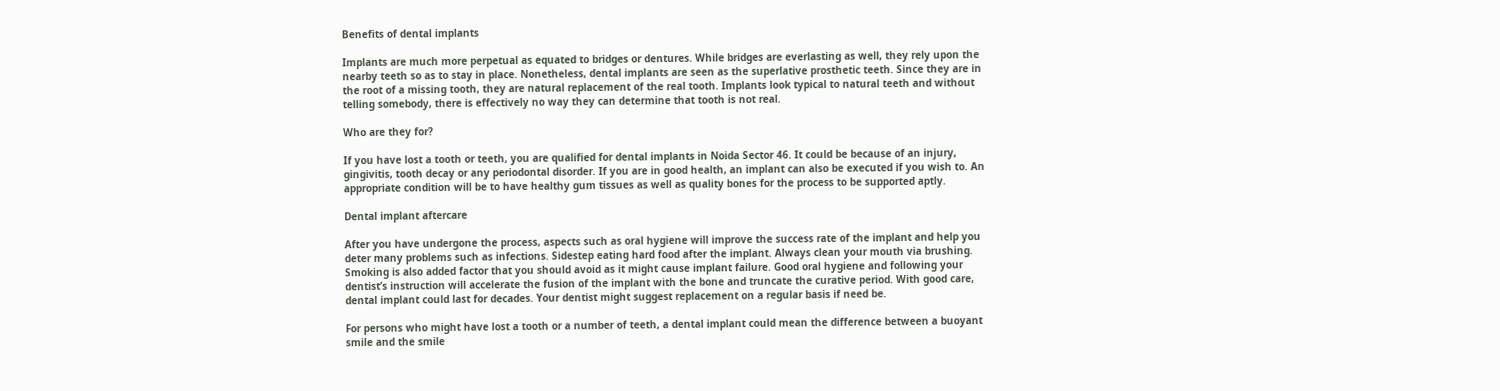Benefits of dental implants

Implants are much more perpetual as equated to bridges or dentures. While bridges are everlasting as well, they rely upon the nearby teeth so as to stay in place. Nonetheless, dental implants are seen as the superlative prosthetic teeth. Since they are in the root of a missing tooth, they are natural replacement of the real tooth. Implants look typical to natural teeth and without telling somebody, there is effectively no way they can determine that tooth is not real.

Who are they for?

If you have lost a tooth or teeth, you are qualified for dental implants in Noida Sector 46. It could be because of an injury, gingivitis, tooth decay or any periodontal disorder. If you are in good health, an implant can also be executed if you wish to. An appropriate condition will be to have healthy gum tissues as well as quality bones for the process to be supported aptly.

Dental implant aftercare

After you have undergone the process, aspects such as oral hygiene will improve the success rate of the implant and help you deter many problems such as infections. Sidestep eating hard food after the implant. Always clean your mouth via brushing. Smoking is also added factor that you should avoid as it might cause implant failure. Good oral hygiene and following your dentist’s instruction will accelerate the fusion of the implant with the bone and truncate the curative period. With good care, dental implant could last for decades. Your dentist might suggest replacement on a regular basis if need be.

For persons who might have lost a tooth or a number of teeth, a dental implant could mean the difference between a buoyant smile and the smile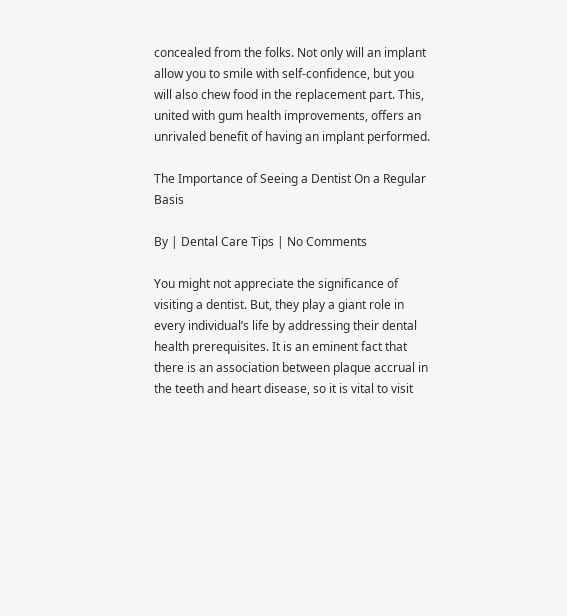concealed from the folks. Not only will an implant allow you to smile with self-confidence, but you will also chew food in the replacement part. This, united with gum health improvements, offers an unrivaled benefit of having an implant performed.

The Importance of Seeing a Dentist On a Regular Basis

By | Dental Care Tips | No Comments

You might not appreciate the significance of visiting a dentist. But, they play a giant role in every individual’s life by addressing their dental health prerequisites. It is an eminent fact that there is an association between plaque accrual in the teeth and heart disease, so it is vital to visit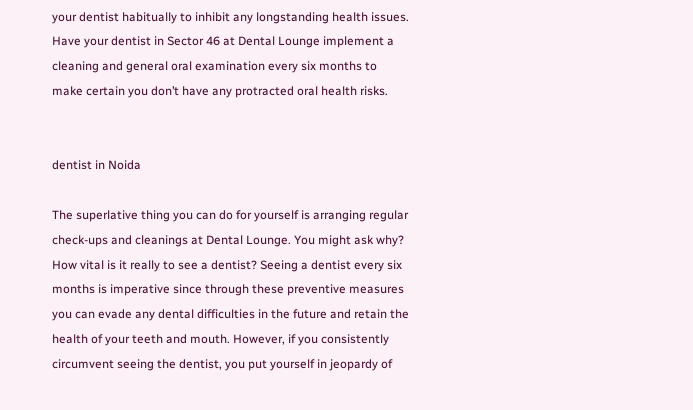your dentist habitually to inhibit any longstanding health issues. Have your dentist in Sector 46 at Dental Lounge implement a cleaning and general oral examination every six months to make certain you don’t have any protracted oral health risks.


dentist in Noida

The superlative thing you can do for yourself is arranging regular check-ups and cleanings at Dental Lounge. You might ask why? How vital is it really to see a dentist? Seeing a dentist every six months is imperative since through these preventive measures you can evade any dental difficulties in the future and retain the health of your teeth and mouth. However, if you consistently circumvent seeing the dentist, you put yourself in jeopardy of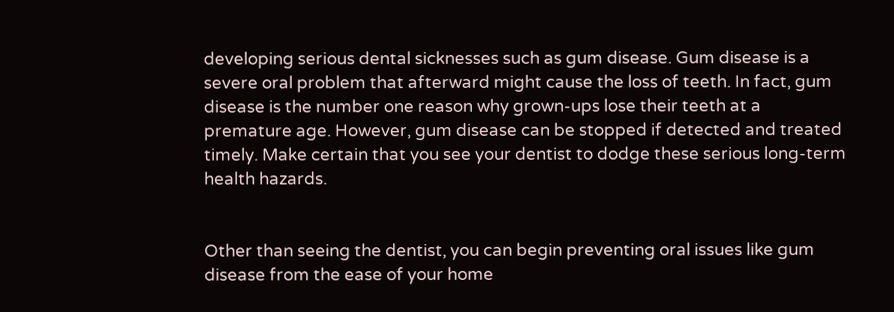developing serious dental sicknesses such as gum disease. Gum disease is a severe oral problem that afterward might cause the loss of teeth. In fact, gum disease is the number one reason why grown-ups lose their teeth at a premature age. However, gum disease can be stopped if detected and treated timely. Make certain that you see your dentist to dodge these serious long-term health hazards.


Other than seeing the dentist, you can begin preventing oral issues like gum disease from the ease of your home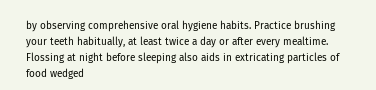by observing comprehensive oral hygiene habits. Practice brushing your teeth habitually, at least twice a day or after every mealtime. Flossing at night before sleeping also aids in extricating particles of food wedged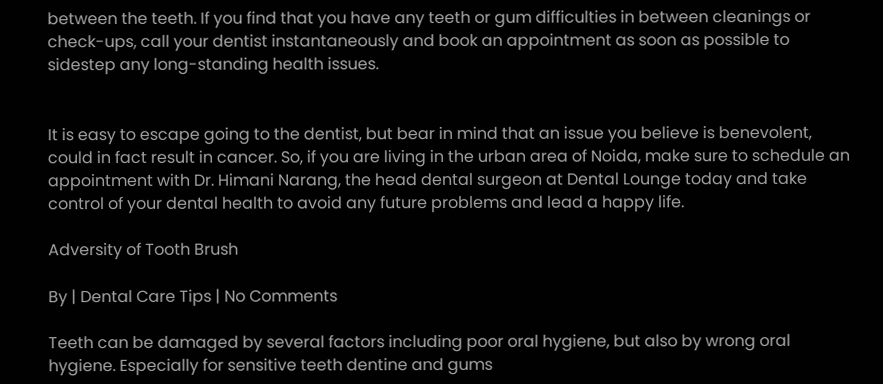between the teeth. If you find that you have any teeth or gum difficulties in between cleanings or check-ups, call your dentist instantaneously and book an appointment as soon as possible to sidestep any long-standing health issues.


It is easy to escape going to the dentist, but bear in mind that an issue you believe is benevolent, could in fact result in cancer. So, if you are living in the urban area of Noida, make sure to schedule an appointment with Dr. Himani Narang, the head dental surgeon at Dental Lounge today and take control of your dental health to avoid any future problems and lead a happy life.

Adversity of Tooth Brush

By | Dental Care Tips | No Comments

Teeth can be damaged by several factors including poor oral hygiene, but also by wrong oral hygiene. Especially for sensitive teeth dentine and gums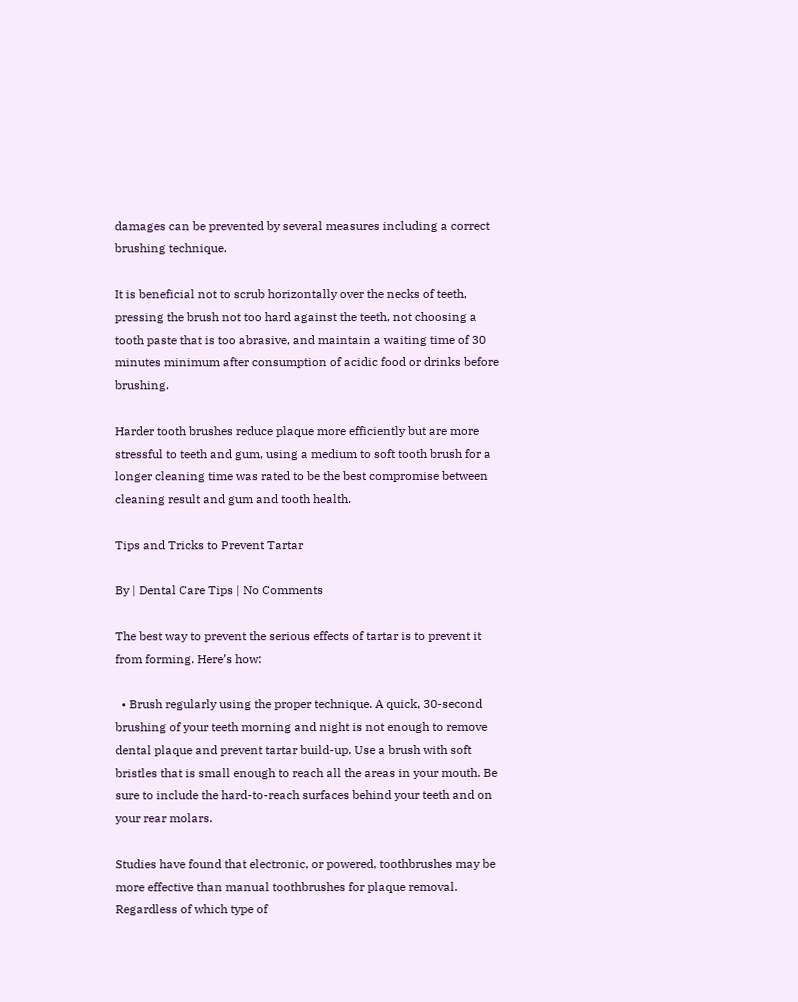damages can be prevented by several measures including a correct brushing technique.

It is beneficial not to scrub horizontally over the necks of teeth, pressing the brush not too hard against the teeth, not choosing a tooth paste that is too abrasive, and maintain a waiting time of 30 minutes minimum after consumption of acidic food or drinks before brushing.

Harder tooth brushes reduce plaque more efficiently but are more stressful to teeth and gum, using a medium to soft tooth brush for a longer cleaning time was rated to be the best compromise between cleaning result and gum and tooth health.

Tips and Tricks to Prevent Tartar

By | Dental Care Tips | No Comments

The best way to prevent the serious effects of tartar is to prevent it from forming. Here’s how:

  • Brush regularly using the proper technique. A quick, 30-second brushing of your teeth morning and night is not enough to remove dental plaque and prevent tartar build-up. Use a brush with soft bristles that is small enough to reach all the areas in your mouth. Be sure to include the hard-to-reach surfaces behind your teeth and on your rear molars.

Studies have found that electronic, or powered, toothbrushes may be more effective than manual toothbrushes for plaque removal. Regardless of which type of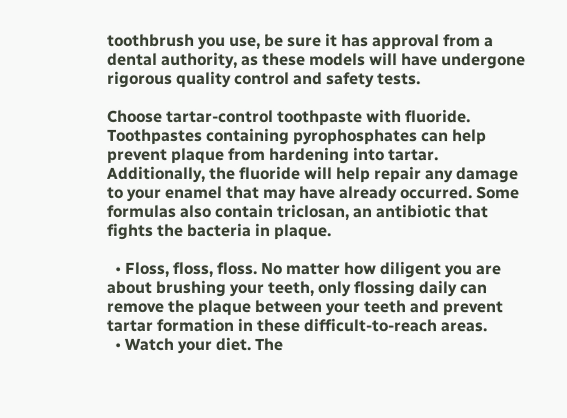toothbrush you use, be sure it has approval from a dental authority, as these models will have undergone rigorous quality control and safety tests.

Choose tartar-control toothpaste with fluoride. Toothpastes containing pyrophosphates can help prevent plaque from hardening into tartar. Additionally, the fluoride will help repair any damage to your enamel that may have already occurred. Some formulas also contain triclosan, an antibiotic that fights the bacteria in plaque.

  • Floss, floss, floss. No matter how diligent you are about brushing your teeth, only flossing daily can remove the plaque between your teeth and prevent tartar formation in these difficult-to-reach areas.
  • Watch your diet. The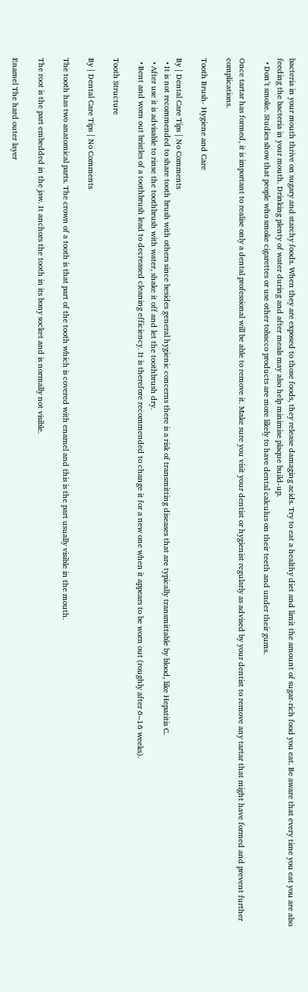bacteria in your mouth thrive on sugary and starchy foods. When they are exposed to those foods, they release damaging acids. Try to eat a healthy diet and limit the amount of sugar-rich food you eat. Be aware that every time you eat you are also feeding the bacteria in your mouth. Drinking plenty of water during and after meals may also help minimise plaque build-up.
  • Don’t smoke. Studies show that people who smoke cigarettes or use other tobacco products are more likely to have dental calculus on their teeth and under their gums.

Once tartar has formed, it is important to realise only a dental professional will be able to remove it. Make sure you visit your dentist or hygienist regularly as advised by your dentist to remove any tartar that might have formed and prevent further complications.

Tooth Brush- Hygiene and Care

By | Dental Care Tips | No Comments
  • It is not recommended to share tooth brush with others since besides general hygienic concerns there is a risk of transmitting diseases that are typically transmittable by blood, like Hepatitis C.
  • After use it is advisable to rinse the toothbrush with water, shake it off and let the toothbrush dry.
  • Bent and worn out bristles of a toothbrush lead to decreased cleaning efficiency. It is therefore recommended to change it for a new one when it appears to be worn out (roughly after 6–16 weeks).

Tooth Structure

By | Dental Care Tips | No Comments

The tooth has two anatomical parts. The crown of a tooth is that part of the tooth which is covered with enamel and this is the part usually visible in the mouth.

The root is the part embedded in the jaw. It anchors the tooth in its bony socket and is normally not visible.

Enamel The hard outer layer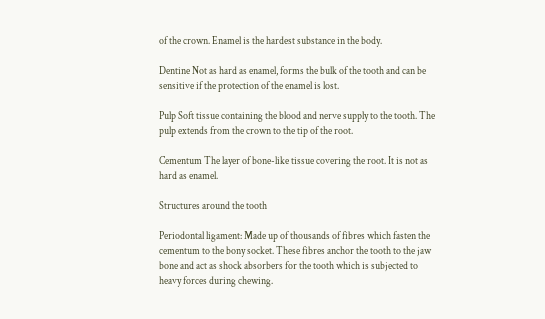of the crown. Enamel is the hardest substance in the body.

Dentine Not as hard as enamel, forms the bulk of the tooth and can be sensitive if the protection of the enamel is lost.

Pulp Soft tissue containing the blood and nerve supply to the tooth. The pulp extends from the crown to the tip of the root.

Cementum The layer of bone-like tissue covering the root. It is not as hard as enamel.

Structures around the tooth

Periodontal ligament: Made up of thousands of fibres which fasten the cementum to the bony socket. These fibres anchor the tooth to the jaw bone and act as shock absorbers for the tooth which is subjected to heavy forces during chewing.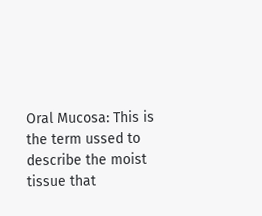Oral Mucosa: This is the term ussed to describe the moist tissue that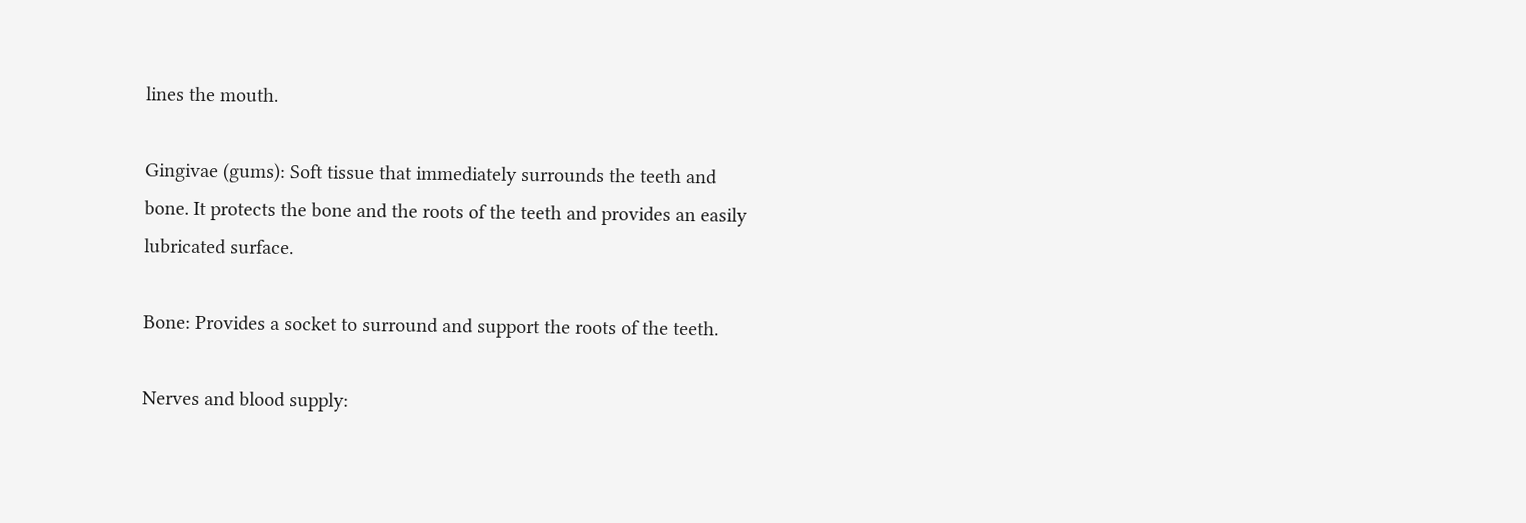lines the mouth.

Gingivae (gums): Soft tissue that immediately surrounds the teeth and bone. It protects the bone and the roots of the teeth and provides an easily lubricated surface.

Bone: Provides a socket to surround and support the roots of the teeth.

Nerves and blood supply: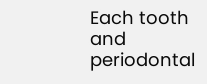Each tooth and periodontal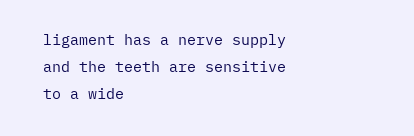ligament has a nerve supply and the teeth are sensitive to a wide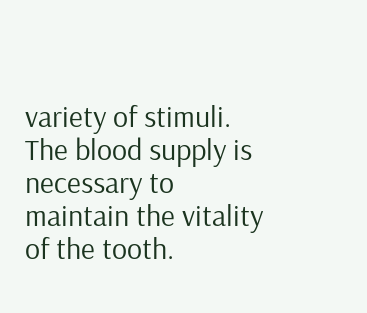variety of stimuli. The blood supply is necessary to maintain the vitality of the tooth.